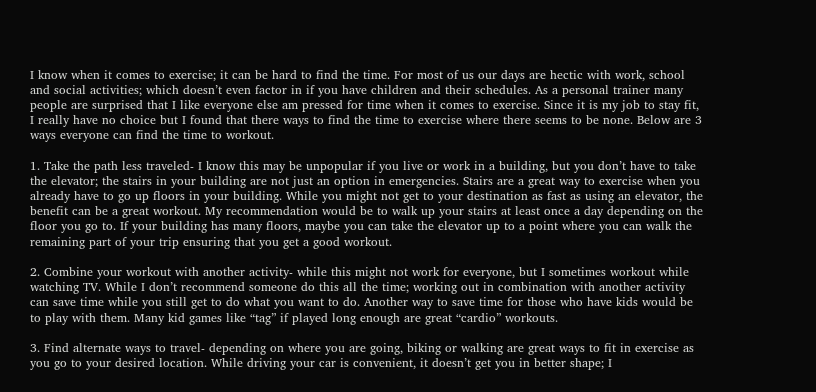I know when it comes to exercise; it can be hard to find the time. For most of us our days are hectic with work, school and social activities; which doesn’t even factor in if you have children and their schedules. As a personal trainer many people are surprised that I like everyone else am pressed for time when it comes to exercise. Since it is my job to stay fit, I really have no choice but I found that there ways to find the time to exercise where there seems to be none. Below are 3 ways everyone can find the time to workout.

1. Take the path less traveled- I know this may be unpopular if you live or work in a building, but you don’t have to take the elevator; the stairs in your building are not just an option in emergencies. Stairs are a great way to exercise when you already have to go up floors in your building. While you might not get to your destination as fast as using an elevator, the benefit can be a great workout. My recommendation would be to walk up your stairs at least once a day depending on the floor you go to. If your building has many floors, maybe you can take the elevator up to a point where you can walk the remaining part of your trip ensuring that you get a good workout.

2. Combine your workout with another activity- while this might not work for everyone, but I sometimes workout while watching TV. While I don’t recommend someone do this all the time; working out in combination with another activity can save time while you still get to do what you want to do. Another way to save time for those who have kids would be to play with them. Many kid games like “tag” if played long enough are great “cardio” workouts.

3. Find alternate ways to travel- depending on where you are going, biking or walking are great ways to fit in exercise as you go to your desired location. While driving your car is convenient, it doesn’t get you in better shape; I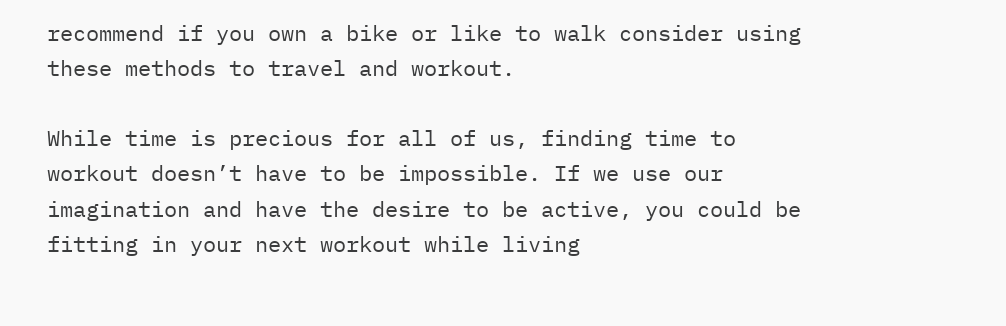recommend if you own a bike or like to walk consider using these methods to travel and workout.

While time is precious for all of us, finding time to workout doesn’t have to be impossible. If we use our imagination and have the desire to be active, you could be fitting in your next workout while living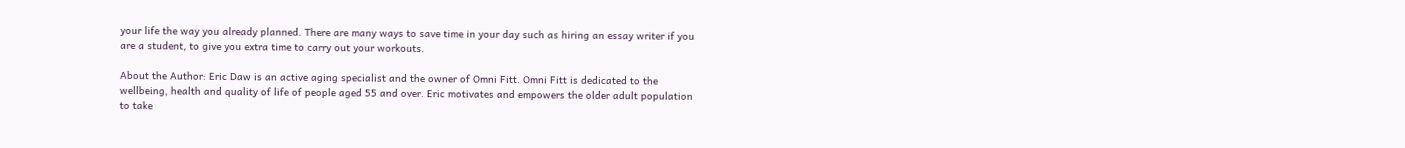your life the way you already planned. There are many ways to save time in your day such as hiring an essay writer if you are a student, to give you extra time to carry out your workouts.

About the Author: Eric Daw is an active aging specialist and the owner of Omni Fitt. Omni Fitt is dedicated to the wellbeing, health and quality of life of people aged 55 and over. Eric motivates and empowers the older adult population to take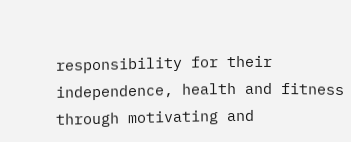responsibility for their independence, health and fitness through motivating and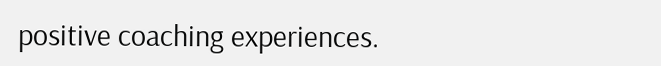positive coaching experiences.